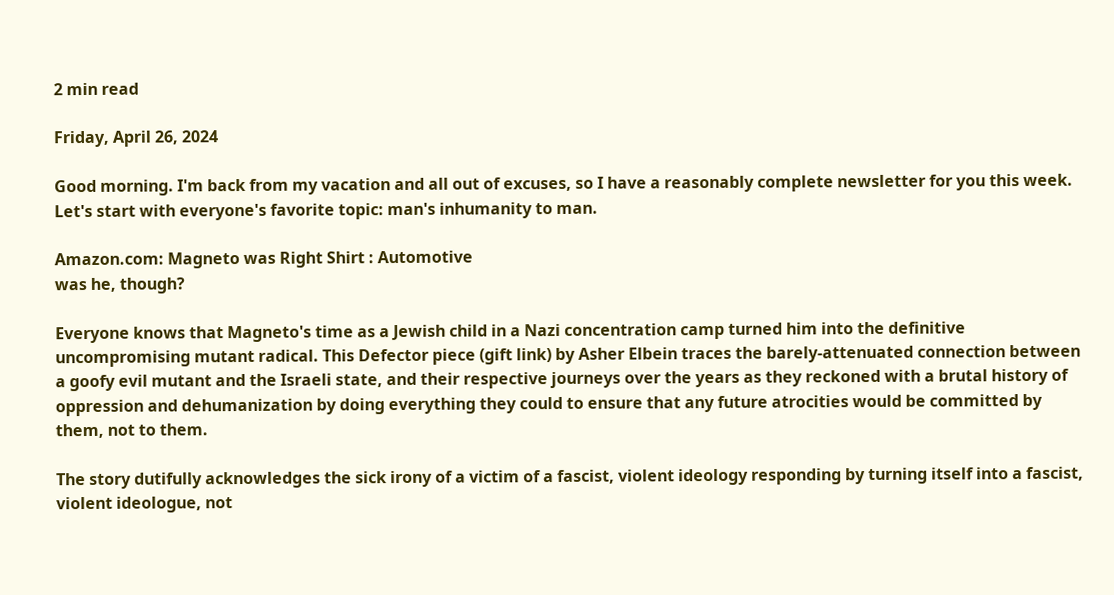2 min read

Friday, April 26, 2024

Good morning. I'm back from my vacation and all out of excuses, so I have a reasonably complete newsletter for you this week. Let's start with everyone's favorite topic: man's inhumanity to man.

Amazon.com: Magneto was Right Shirt : Automotive
was he, though?

Everyone knows that Magneto's time as a Jewish child in a Nazi concentration camp turned him into the definitive uncompromising mutant radical. This Defector piece (gift link) by Asher Elbein traces the barely-attenuated connection between a goofy evil mutant and the Israeli state, and their respective journeys over the years as they reckoned with a brutal history of oppression and dehumanization by doing everything they could to ensure that any future atrocities would be committed by them, not to them.

The story dutifully acknowledges the sick irony of a victim of a fascist, violent ideology responding by turning itself into a fascist, violent ideologue, not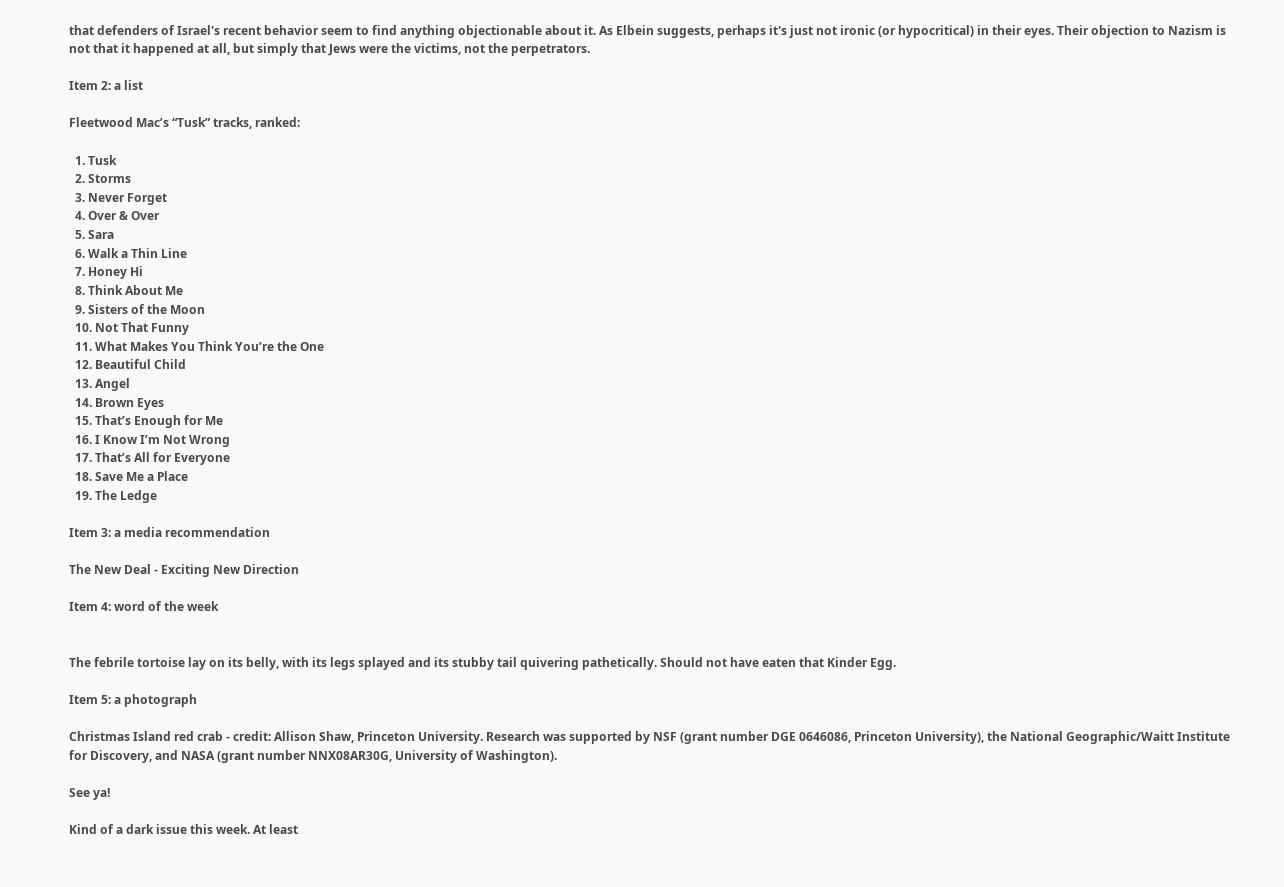that defenders of Israel's recent behavior seem to find anything objectionable about it. As Elbein suggests, perhaps it's just not ironic (or hypocritical) in their eyes. Their objection to Nazism is not that it happened at all, but simply that Jews were the victims, not the perpetrators.

Item 2: a list

Fleetwood Mac’s “Tusk” tracks, ranked:

  1. Tusk
  2. Storms
  3. Never Forget
  4. Over & Over
  5. Sara
  6. Walk a Thin Line
  7. Honey Hi
  8. Think About Me
  9. Sisters of the Moon
  10. Not That Funny
  11. What Makes You Think You’re the One
  12. Beautiful Child
  13. Angel
  14. Brown Eyes
  15. That’s Enough for Me
  16. I Know I’m Not Wrong
  17. That’s All for Everyone
  18. Save Me a Place
  19. The Ledge

Item 3: a media recommendation

The New Deal - Exciting New Direction

Item 4: word of the week


The febrile tortoise lay on its belly, with its legs splayed and its stubby tail quivering pathetically. Should not have eaten that Kinder Egg.

Item 5: a photograph

Christmas Island red crab - credit: Allison Shaw, Princeton University. Research was supported by NSF (grant number DGE 0646086, Princeton University), the National Geographic/Waitt Institute for Discovery, and NASA (grant number NNX08AR30G, University of Washington).

See ya!

Kind of a dark issue this week. At least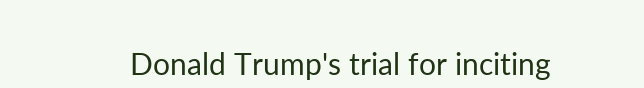Donald Trump's trial for inciting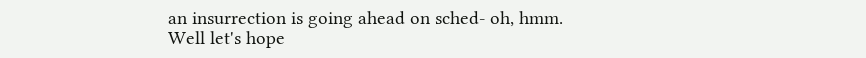an insurrection is going ahead on sched- oh, hmm. Well let's hope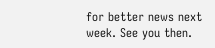for better news next week. See you then.